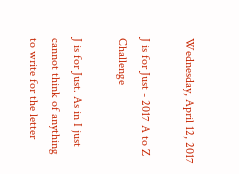Wednesday, April 12, 2017

J is for Just - 2017 A to Z Challenge

J is for Just. As in I just  cannot think of anything to write for the letter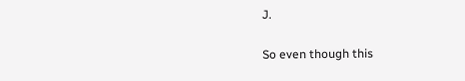J.

So even though this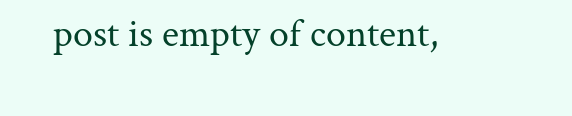post is empty of content,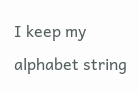I keep my alphabet string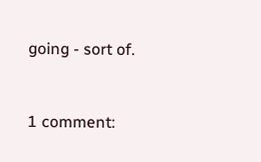going - sort of.


1 comment: